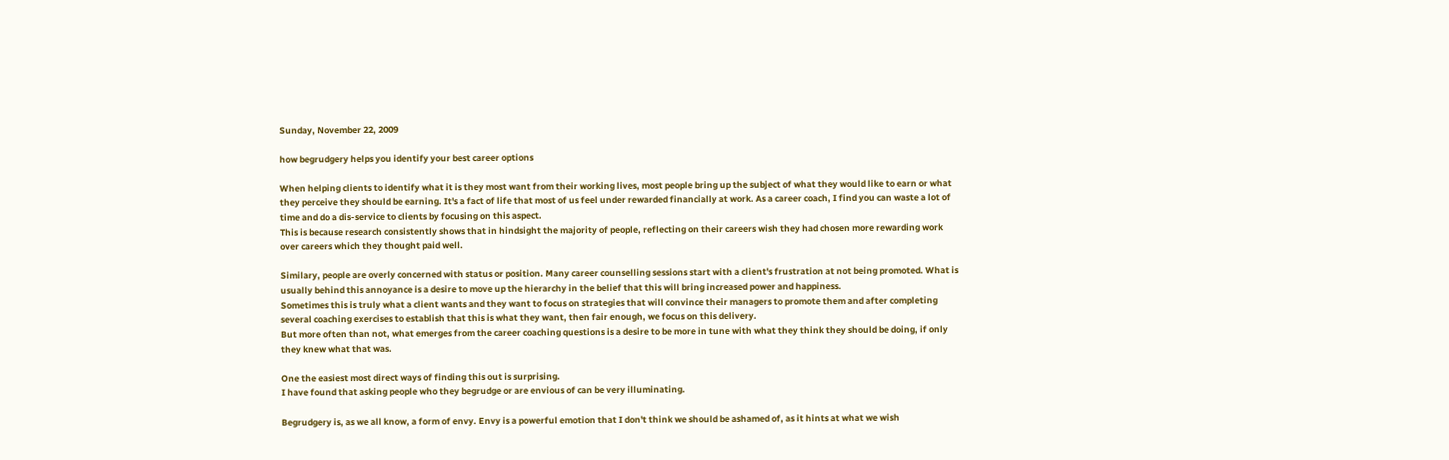Sunday, November 22, 2009

how begrudgery helps you identify your best career options

When helping clients to identify what it is they most want from their working lives, most people bring up the subject of what they would like to earn or what they perceive they should be earning. It's a fact of life that most of us feel under rewarded financially at work. As a career coach, I find you can waste a lot of time and do a dis-service to clients by focusing on this aspect.
This is because research consistently shows that in hindsight the majority of people, reflecting on their careers wish they had chosen more rewarding work over careers which they thought paid well.

Similary, people are overly concerned with status or position. Many career counselling sessions start with a client's frustration at not being promoted. What is usually behind this annoyance is a desire to move up the hierarchy in the belief that this will bring increased power and happiness.
Sometimes this is truly what a client wants and they want to focus on strategies that will convince their managers to promote them and after completing several coaching exercises to establish that this is what they want, then fair enough, we focus on this delivery.
But more often than not, what emerges from the career coaching questions is a desire to be more in tune with what they think they should be doing, if only they knew what that was.

One the easiest most direct ways of finding this out is surprising.
I have found that asking people who they begrudge or are envious of can be very illuminating.

Begrudgery is, as we all know, a form of envy. Envy is a powerful emotion that I don't think we should be ashamed of, as it hints at what we wish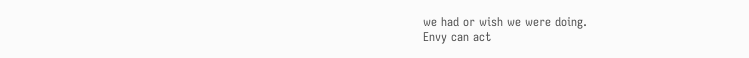we had or wish we were doing.
Envy can act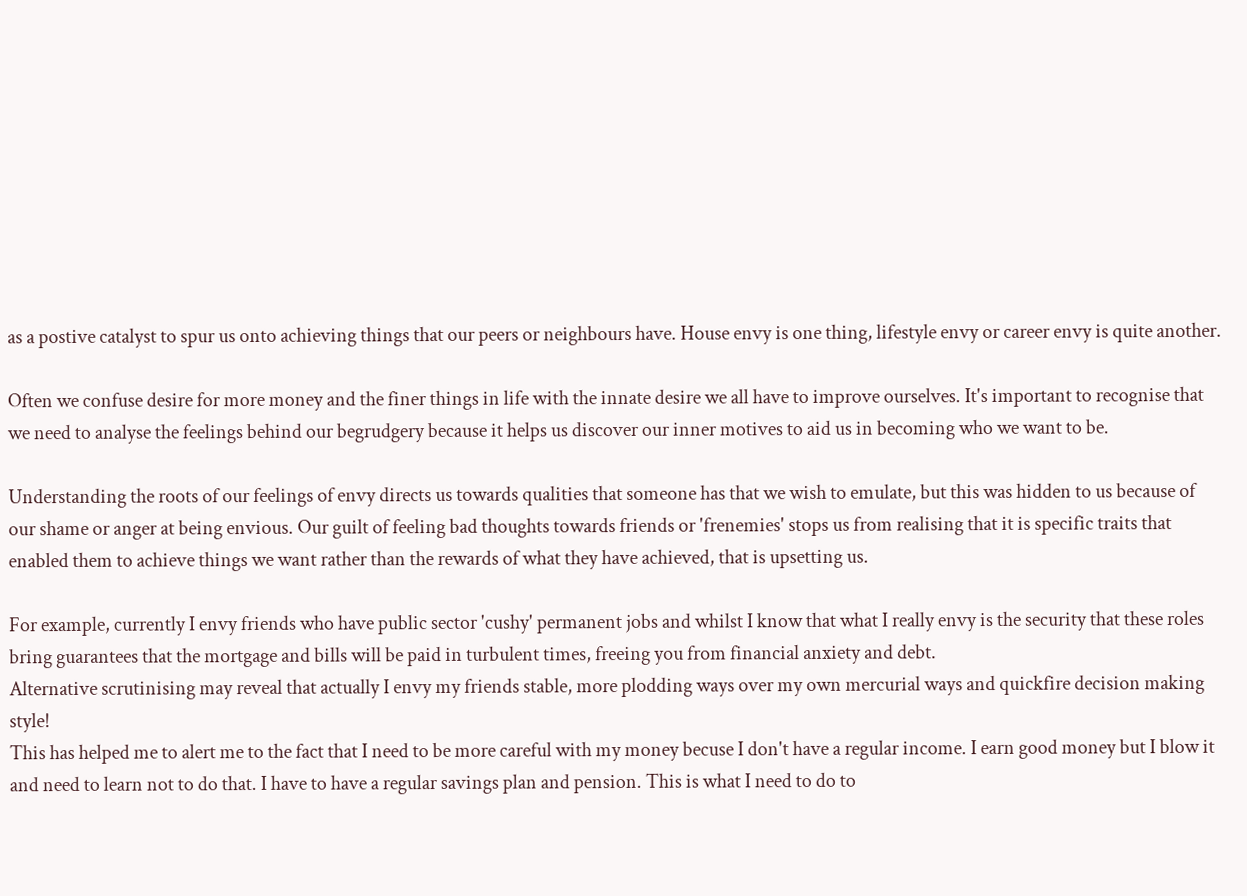as a postive catalyst to spur us onto achieving things that our peers or neighbours have. House envy is one thing, lifestyle envy or career envy is quite another.

Often we confuse desire for more money and the finer things in life with the innate desire we all have to improve ourselves. It's important to recognise that we need to analyse the feelings behind our begrudgery because it helps us discover our inner motives to aid us in becoming who we want to be.

Understanding the roots of our feelings of envy directs us towards qualities that someone has that we wish to emulate, but this was hidden to us because of our shame or anger at being envious. Our guilt of feeling bad thoughts towards friends or 'frenemies' stops us from realising that it is specific traits that enabled them to achieve things we want rather than the rewards of what they have achieved, that is upsetting us.

For example, currently I envy friends who have public sector 'cushy' permanent jobs and whilst I know that what I really envy is the security that these roles bring guarantees that the mortgage and bills will be paid in turbulent times, freeing you from financial anxiety and debt.
Alternative scrutinising may reveal that actually I envy my friends stable, more plodding ways over my own mercurial ways and quickfire decision making style!
This has helped me to alert me to the fact that I need to be more careful with my money becuse I don't have a regular income. I earn good money but I blow it and need to learn not to do that. I have to have a regular savings plan and pension. This is what I need to do to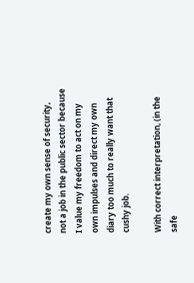create my own sense of security, not a job in the public sector because I value my freedom to act on my own impulses and direct my own diary too much to really want that cushy job.

With correct interpretation, (in the safe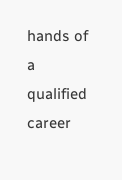hands of a qualified career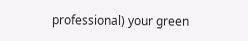professional) your green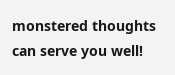monstered thoughts can serve you well!